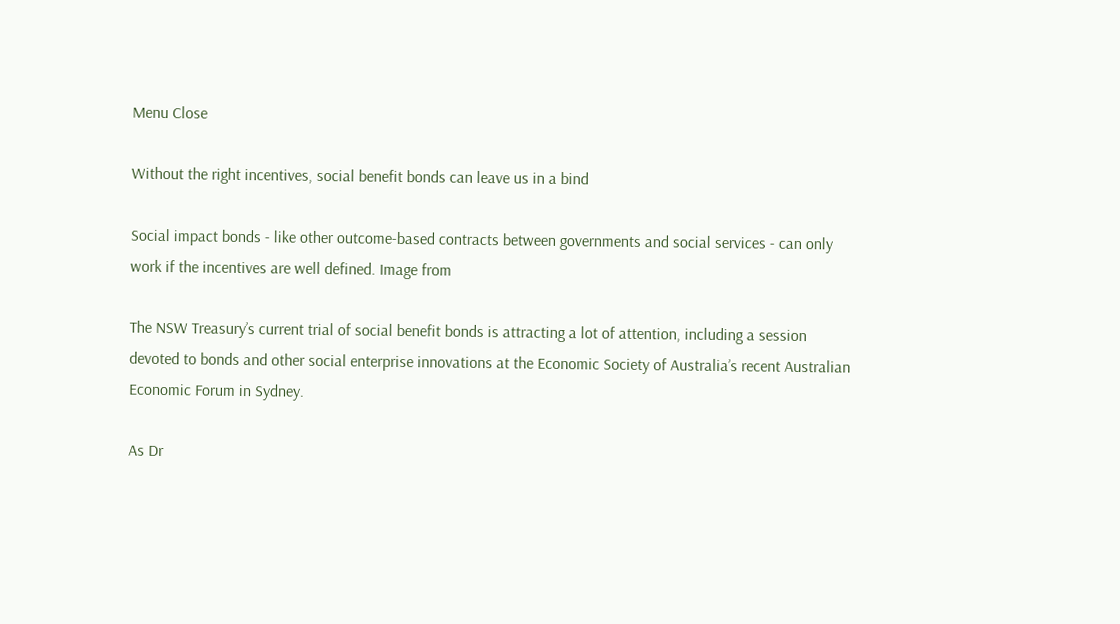Menu Close

Without the right incentives, social benefit bonds can leave us in a bind

Social impact bonds - like other outcome-based contracts between governments and social services - can only work if the incentives are well defined. Image from

The NSW Treasury’s current trial of social benefit bonds is attracting a lot of attention, including a session devoted to bonds and other social enterprise innovations at the Economic Society of Australia’s recent Australian Economic Forum in Sydney.

As Dr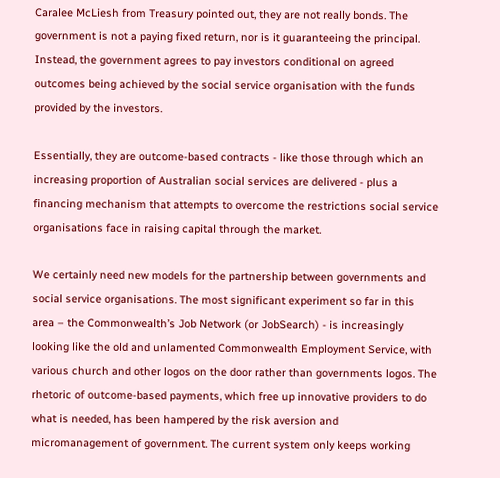Caralee McLiesh from Treasury pointed out, they are not really bonds. The government is not a paying fixed return, nor is it guaranteeing the principal. Instead, the government agrees to pay investors conditional on agreed outcomes being achieved by the social service organisation with the funds provided by the investors.

Essentially, they are outcome-based contracts - like those through which an increasing proportion of Australian social services are delivered - plus a financing mechanism that attempts to overcome the restrictions social service organisations face in raising capital through the market.

We certainly need new models for the partnership between governments and social service organisations. The most significant experiment so far in this area – the Commonwealth’s Job Network (or JobSearch) - is increasingly looking like the old and unlamented Commonwealth Employment Service, with various church and other logos on the door rather than governments logos. The rhetoric of outcome-based payments, which free up innovative providers to do what is needed, has been hampered by the risk aversion and micromanagement of government. The current system only keeps working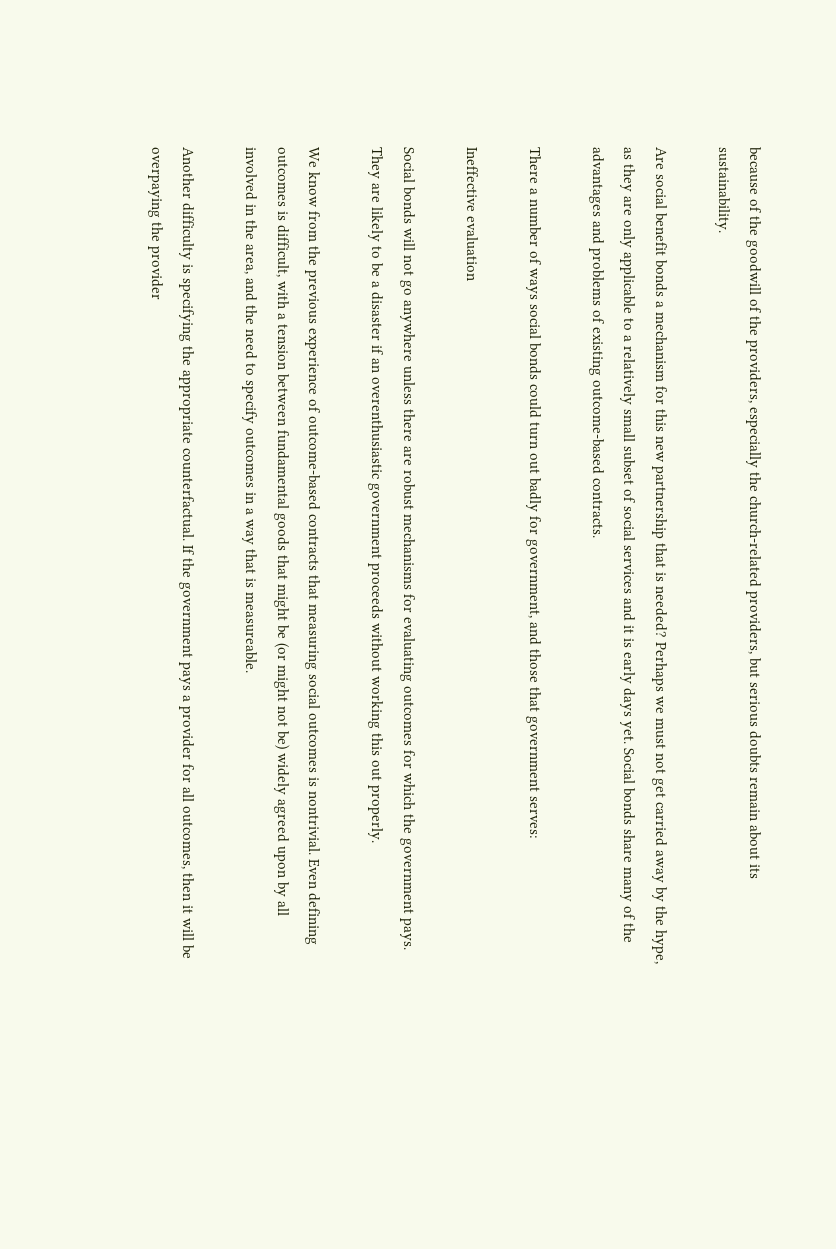because of the goodwill of the providers, especially the church-related providers, but serious doubts remain about its sustainability.

Are social benefit bonds a mechanism for this new partnership that is needed? Perhaps we must not get carried away by the hype, as they are only applicable to a relatively small subset of social services and it is early days yet. Social bonds share many of the advantages and problems of existing outcome-based contracts.

There a number of ways social bonds could turn out badly for government, and those that government serves:

Ineffective evaluation

Social bonds will not go anywhere unless there are robust mechanisms for evaluating outcomes for which the government pays. They are likely to be a disaster if an overenthusiastic government proceeds without working this out properly.

We know from the previous experience of outcome-based contracts that measuring social outcomes is nontrivial. Even defining outcomes is difficult, with a tension between fundamental goods that might be (or might not be) widely agreed upon by all involved in the area, and the need to specify outcomes in a way that is measureable.

Another difficulty is specifying the appropriate counterfactual. If the government pays a provider for all outcomes, then it will be overpaying the provider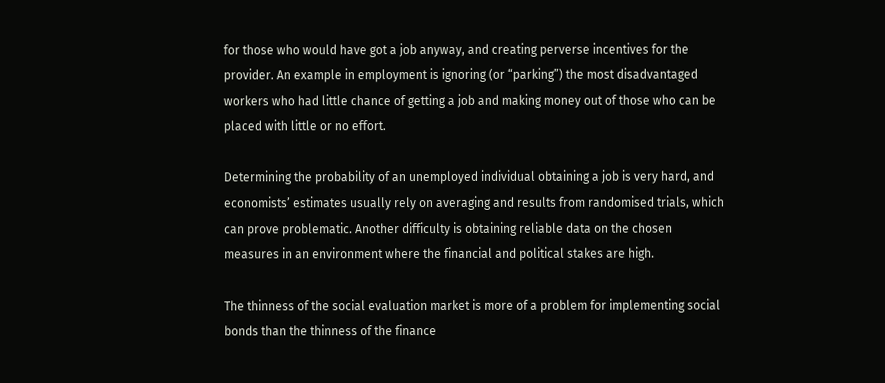for those who would have got a job anyway, and creating perverse incentives for the provider. An example in employment is ignoring (or “parking”) the most disadvantaged workers who had little chance of getting a job and making money out of those who can be placed with little or no effort.

Determining the probability of an unemployed individual obtaining a job is very hard, and economists’ estimates usually rely on averaging and results from randomised trials, which can prove problematic. Another difficulty is obtaining reliable data on the chosen measures in an environment where the financial and political stakes are high.

The thinness of the social evaluation market is more of a problem for implementing social bonds than the thinness of the finance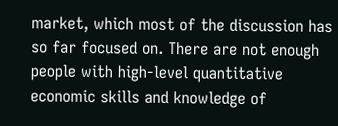market, which most of the discussion has so far focused on. There are not enough people with high-level quantitative economic skills and knowledge of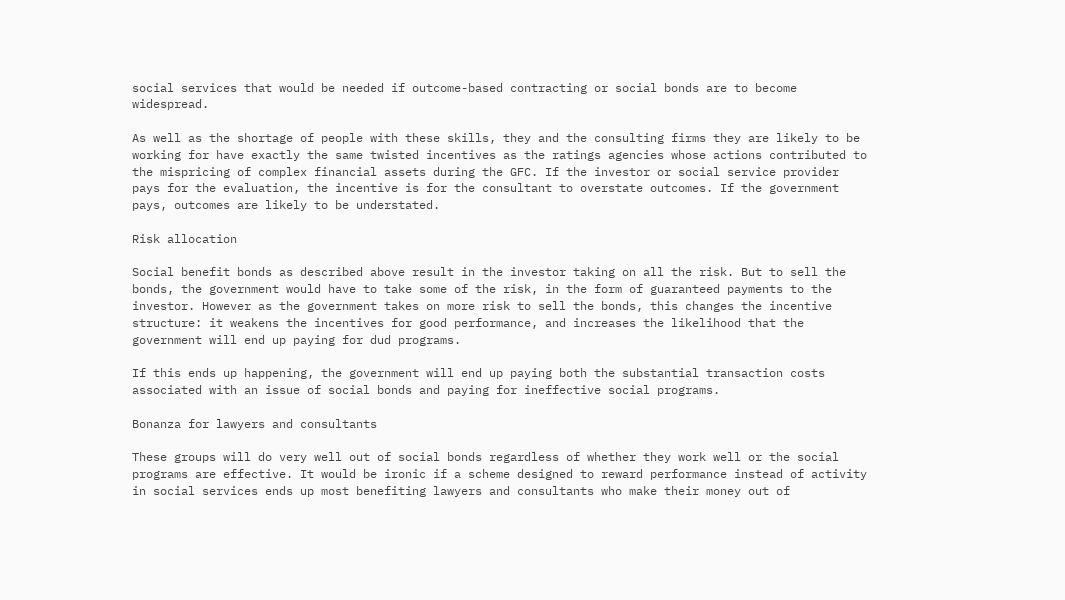social services that would be needed if outcome-based contracting or social bonds are to become widespread.

As well as the shortage of people with these skills, they and the consulting firms they are likely to be working for have exactly the same twisted incentives as the ratings agencies whose actions contributed to the mispricing of complex financial assets during the GFC. If the investor or social service provider pays for the evaluation, the incentive is for the consultant to overstate outcomes. If the government pays, outcomes are likely to be understated.

Risk allocation

Social benefit bonds as described above result in the investor taking on all the risk. But to sell the bonds, the government would have to take some of the risk, in the form of guaranteed payments to the investor. However as the government takes on more risk to sell the bonds, this changes the incentive structure: it weakens the incentives for good performance, and increases the likelihood that the government will end up paying for dud programs.

If this ends up happening, the government will end up paying both the substantial transaction costs associated with an issue of social bonds and paying for ineffective social programs.

Bonanza for lawyers and consultants

These groups will do very well out of social bonds regardless of whether they work well or the social programs are effective. It would be ironic if a scheme designed to reward performance instead of activity in social services ends up most benefiting lawyers and consultants who make their money out of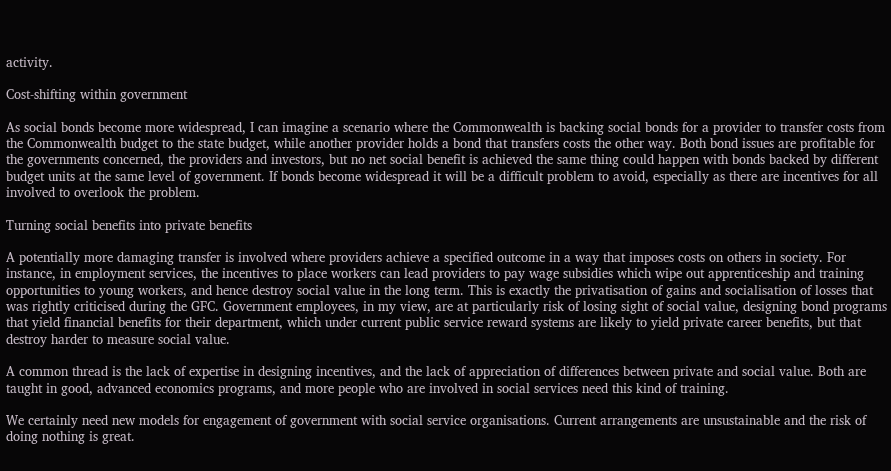activity.

Cost-shifting within government

As social bonds become more widespread, I can imagine a scenario where the Commonwealth is backing social bonds for a provider to transfer costs from the Commonwealth budget to the state budget, while another provider holds a bond that transfers costs the other way. Both bond issues are profitable for the governments concerned, the providers and investors, but no net social benefit is achieved the same thing could happen with bonds backed by different budget units at the same level of government. If bonds become widespread it will be a difficult problem to avoid, especially as there are incentives for all involved to overlook the problem.

Turning social benefits into private benefits

A potentially more damaging transfer is involved where providers achieve a specified outcome in a way that imposes costs on others in society. For instance, in employment services, the incentives to place workers can lead providers to pay wage subsidies which wipe out apprenticeship and training opportunities to young workers, and hence destroy social value in the long term. This is exactly the privatisation of gains and socialisation of losses that was rightly criticised during the GFC. Government employees, in my view, are at particularly risk of losing sight of social value, designing bond programs that yield financial benefits for their department, which under current public service reward systems are likely to yield private career benefits, but that destroy harder to measure social value.

A common thread is the lack of expertise in designing incentives, and the lack of appreciation of differences between private and social value. Both are taught in good, advanced economics programs, and more people who are involved in social services need this kind of training.

We certainly need new models for engagement of government with social service organisations. Current arrangements are unsustainable and the risk of doing nothing is great.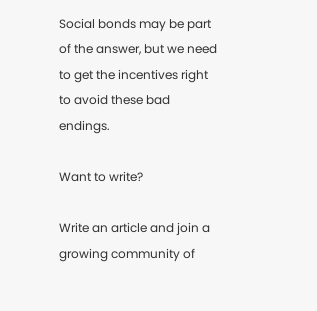Social bonds may be part of the answer, but we need to get the incentives right to avoid these bad endings.

Want to write?

Write an article and join a growing community of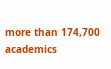more than 174,700 academics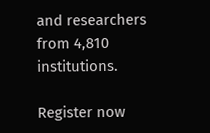and researchers from 4,810 institutions.

Register now